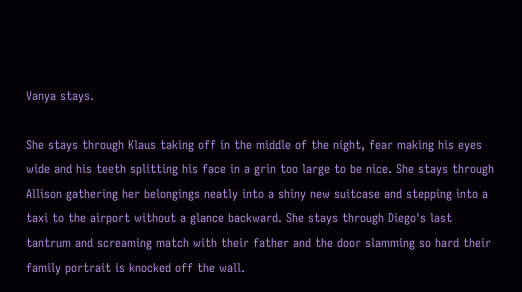Vanya stays.

She stays through Klaus taking off in the middle of the night, fear making his eyes wide and his teeth splitting his face in a grin too large to be nice. She stays through Allison gathering her belongings neatly into a shiny new suitcase and stepping into a taxi to the airport without a glance backward. She stays through Diego's last tantrum and screaming match with their father and the door slamming so hard their family portrait is knocked off the wall.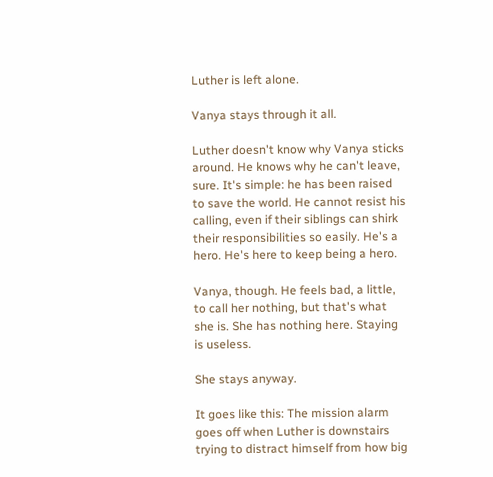Luther is left alone.

Vanya stays through it all.

Luther doesn't know why Vanya sticks around. He knows why he can't leave, sure. It's simple: he has been raised to save the world. He cannot resist his calling, even if their siblings can shirk their responsibilities so easily. He's a hero. He's here to keep being a hero.

Vanya, though. He feels bad, a little, to call her nothing, but that's what she is. She has nothing here. Staying is useless.

She stays anyway.

It goes like this: The mission alarm goes off when Luther is downstairs trying to distract himself from how big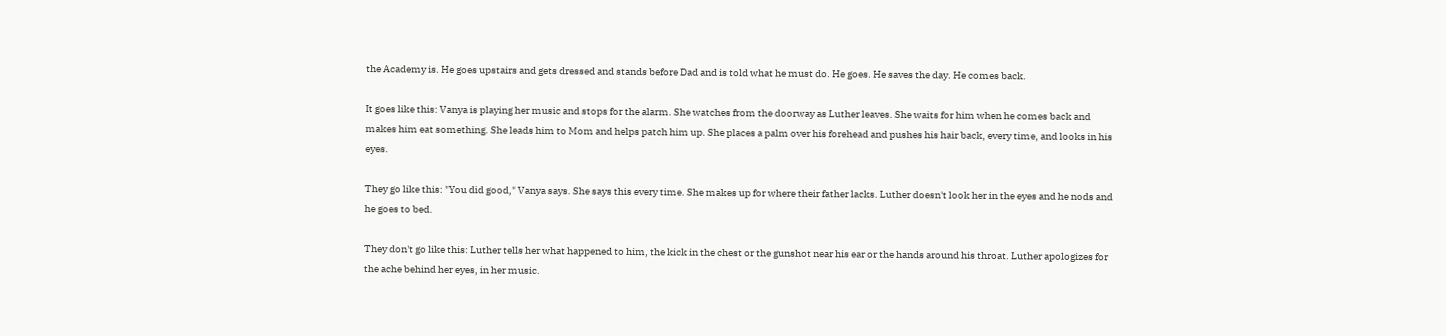the Academy is. He goes upstairs and gets dressed and stands before Dad and is told what he must do. He goes. He saves the day. He comes back.

It goes like this: Vanya is playing her music and stops for the alarm. She watches from the doorway as Luther leaves. She waits for him when he comes back and makes him eat something. She leads him to Mom and helps patch him up. She places a palm over his forehead and pushes his hair back, every time, and looks in his eyes.

They go like this: "You did good," Vanya says. She says this every time. She makes up for where their father lacks. Luther doesn't look her in the eyes and he nods and he goes to bed.

They don't go like this: Luther tells her what happened to him, the kick in the chest or the gunshot near his ear or the hands around his throat. Luther apologizes for the ache behind her eyes, in her music.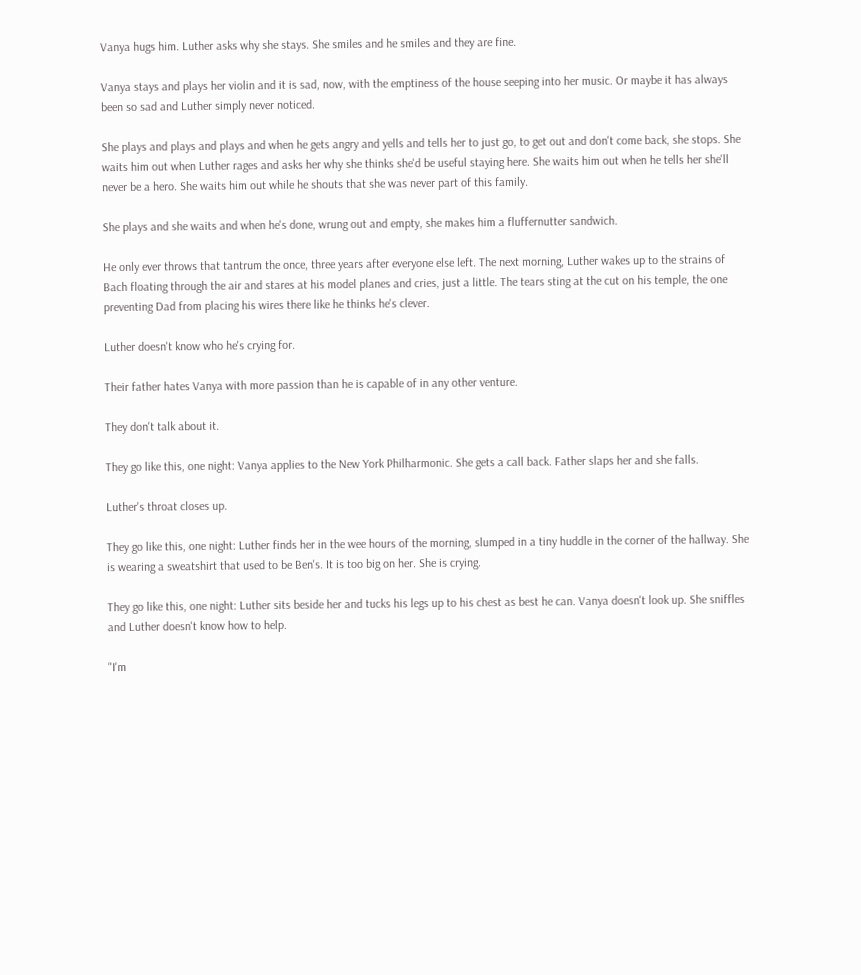Vanya hugs him. Luther asks why she stays. She smiles and he smiles and they are fine.

Vanya stays and plays her violin and it is sad, now, with the emptiness of the house seeping into her music. Or maybe it has always been so sad and Luther simply never noticed.

She plays and plays and plays and when he gets angry and yells and tells her to just go, to get out and don't come back, she stops. She waits him out when Luther rages and asks her why she thinks she'd be useful staying here. She waits him out when he tells her she'll never be a hero. She waits him out while he shouts that she was never part of this family.

She plays and she waits and when he's done, wrung out and empty, she makes him a fluffernutter sandwich.

He only ever throws that tantrum the once, three years after everyone else left. The next morning, Luther wakes up to the strains of Bach floating through the air and stares at his model planes and cries, just a little. The tears sting at the cut on his temple, the one preventing Dad from placing his wires there like he thinks he's clever.

Luther doesn't know who he's crying for.

Their father hates Vanya with more passion than he is capable of in any other venture.

They don't talk about it.

They go like this, one night: Vanya applies to the New York Philharmonic. She gets a call back. Father slaps her and she falls.

Luther's throat closes up.

They go like this, one night: Luther finds her in the wee hours of the morning, slumped in a tiny huddle in the corner of the hallway. She is wearing a sweatshirt that used to be Ben's. It is too big on her. She is crying.

They go like this, one night: Luther sits beside her and tucks his legs up to his chest as best he can. Vanya doesn't look up. She sniffles and Luther doesn't know how to help.

"I'm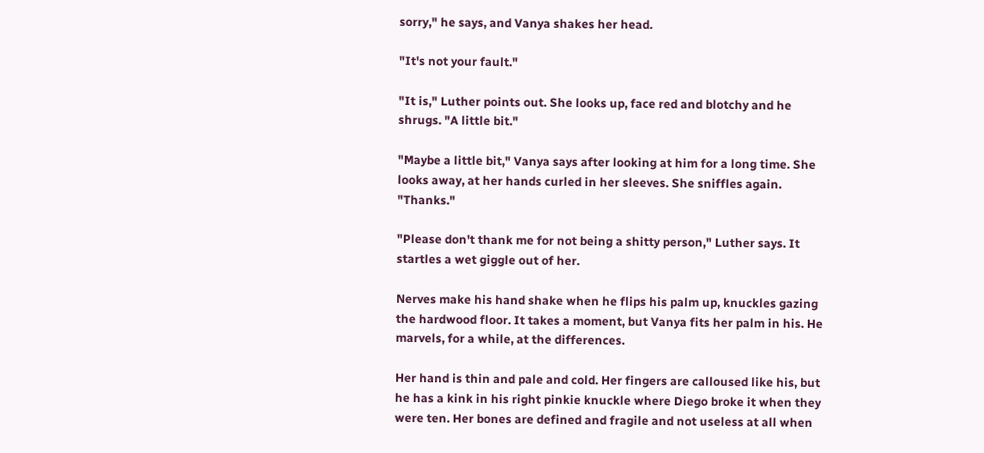sorry," he says, and Vanya shakes her head.

"It's not your fault."

"It is," Luther points out. She looks up, face red and blotchy and he shrugs. "A little bit."

"Maybe a little bit," Vanya says after looking at him for a long time. She looks away, at her hands curled in her sleeves. She sniffles again. "Thanks."

"Please don't thank me for not being a shitty person," Luther says. It startles a wet giggle out of her.

Nerves make his hand shake when he flips his palm up, knuckles gazing the hardwood floor. It takes a moment, but Vanya fits her palm in his. He marvels, for a while, at the differences.

Her hand is thin and pale and cold. Her fingers are calloused like his, but he has a kink in his right pinkie knuckle where Diego broke it when they were ten. Her bones are defined and fragile and not useless at all when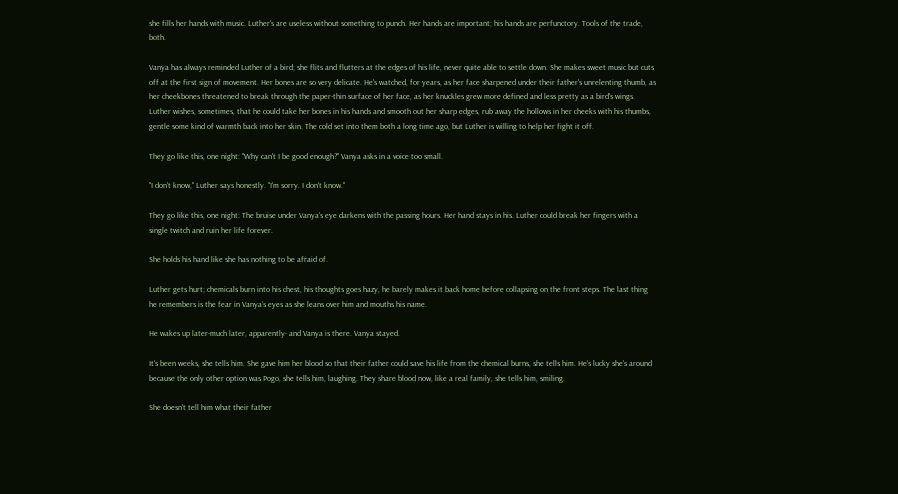she fills her hands with music. Luther's are useless without something to punch. Her hands are important; his hands are perfunctory. Tools of the trade, both.

Vanya has always reminded Luther of a bird; she flits and flutters at the edges of his life, never quite able to settle down. She makes sweet music but cuts off at the first sign of movement. Her bones are so very delicate. He's watched, for years, as her face sharpened under their father's unrelenting thumb, as her cheekbones threatened to break through the paper-thin surface of her face, as her knuckles grew more defined and less pretty as a bird's wings. Luther wishes, sometimes, that he could take her bones in his hands and smooth out her sharp edges, rub away the hollows in her cheeks with his thumbs, gentle some kind of warmth back into her skin. The cold set into them both a long time ago, but Luther is willing to help her fight it off.

They go like this, one night: "Why can't I be good enough?" Vanya asks in a voice too small.

"I don't know," Luther says honestly. "I'm sorry. I don't know."

They go like this, one night: The bruise under Vanya's eye darkens with the passing hours. Her hand stays in his. Luther could break her fingers with a single twitch and ruin her life forever.

She holds his hand like she has nothing to be afraid of.

Luther gets hurt; chemicals burn into his chest, his thoughts goes hazy, he barely makes it back home before collapsing on the front steps. The last thing he remembers is the fear in Vanya's eyes as she leans over him and mouths his name.

He wakes up later-much later, apparently- and Vanya is there. Vanya stayed.

It's been weeks, she tells him. She gave him her blood so that their father could save his life from the chemical burns, she tells him. He's lucky she's around because the only other option was Pogo, she tells him, laughing. They share blood now, like a real family, she tells him, smiling.

She doesn't tell him what their father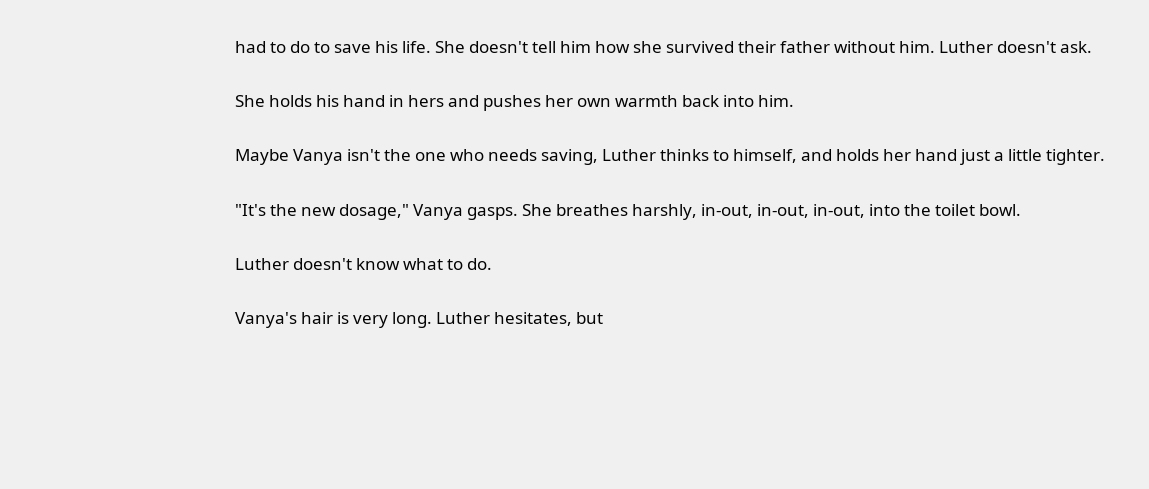had to do to save his life. She doesn't tell him how she survived their father without him. Luther doesn't ask.

She holds his hand in hers and pushes her own warmth back into him.

Maybe Vanya isn't the one who needs saving, Luther thinks to himself, and holds her hand just a little tighter.

"It's the new dosage," Vanya gasps. She breathes harshly, in-out, in-out, in-out, into the toilet bowl.

Luther doesn't know what to do.

Vanya's hair is very long. Luther hesitates, but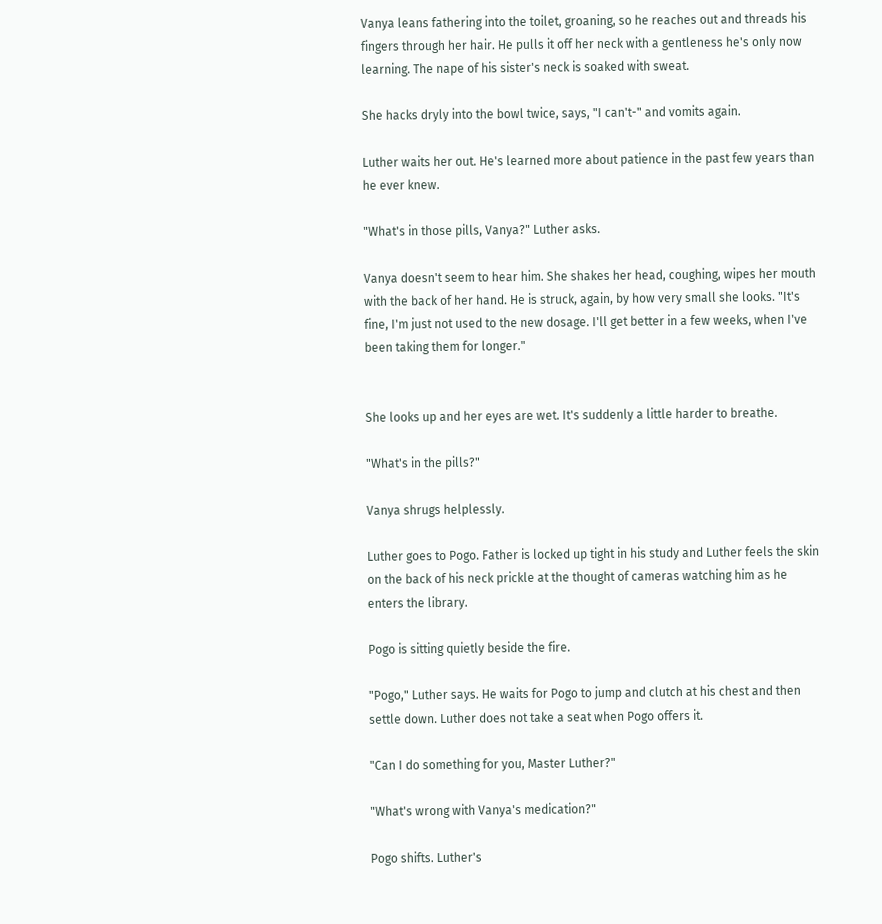Vanya leans fathering into the toilet, groaning, so he reaches out and threads his fingers through her hair. He pulls it off her neck with a gentleness he's only now learning. The nape of his sister's neck is soaked with sweat.

She hacks dryly into the bowl twice, says, "I can't-" and vomits again.

Luther waits her out. He's learned more about patience in the past few years than he ever knew.

"What's in those pills, Vanya?" Luther asks.

Vanya doesn't seem to hear him. She shakes her head, coughing, wipes her mouth with the back of her hand. He is struck, again, by how very small she looks. "It's fine, I'm just not used to the new dosage. I'll get better in a few weeks, when I've been taking them for longer."


She looks up and her eyes are wet. It's suddenly a little harder to breathe.

"What's in the pills?"

Vanya shrugs helplessly.

Luther goes to Pogo. Father is locked up tight in his study and Luther feels the skin on the back of his neck prickle at the thought of cameras watching him as he enters the library.

Pogo is sitting quietly beside the fire.

"Pogo," Luther says. He waits for Pogo to jump and clutch at his chest and then settle down. Luther does not take a seat when Pogo offers it.

"Can I do something for you, Master Luther?"

"What's wrong with Vanya's medication?"

Pogo shifts. Luther's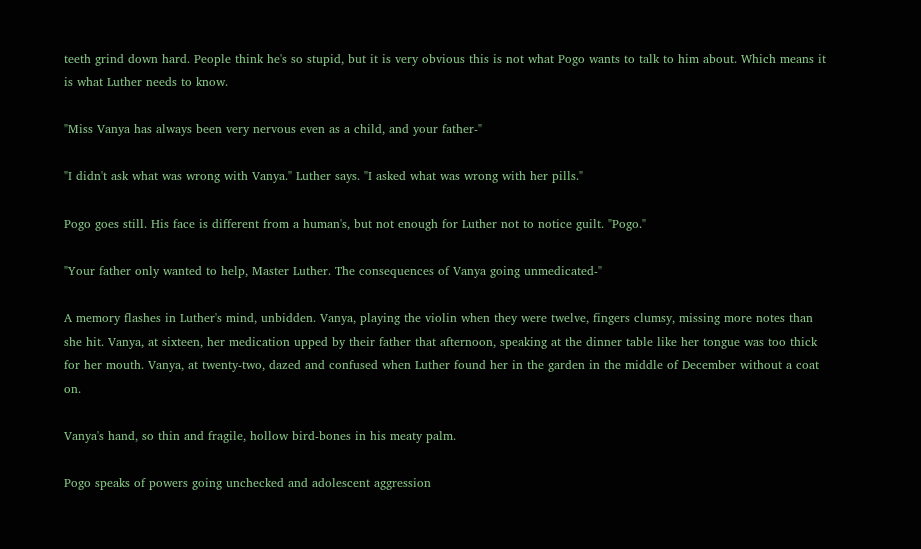teeth grind down hard. People think he's so stupid, but it is very obvious this is not what Pogo wants to talk to him about. Which means it is what Luther needs to know.

"Miss Vanya has always been very nervous even as a child, and your father-"

"I didn't ask what was wrong with Vanya." Luther says. "I asked what was wrong with her pills."

Pogo goes still. His face is different from a human's, but not enough for Luther not to notice guilt. "Pogo."

"Your father only wanted to help, Master Luther. The consequences of Vanya going unmedicated-"

A memory flashes in Luther's mind, unbidden. Vanya, playing the violin when they were twelve, fingers clumsy, missing more notes than she hit. Vanya, at sixteen, her medication upped by their father that afternoon, speaking at the dinner table like her tongue was too thick for her mouth. Vanya, at twenty-two, dazed and confused when Luther found her in the garden in the middle of December without a coat on.

Vanya's hand, so thin and fragile, hollow bird-bones in his meaty palm.

Pogo speaks of powers going unchecked and adolescent aggression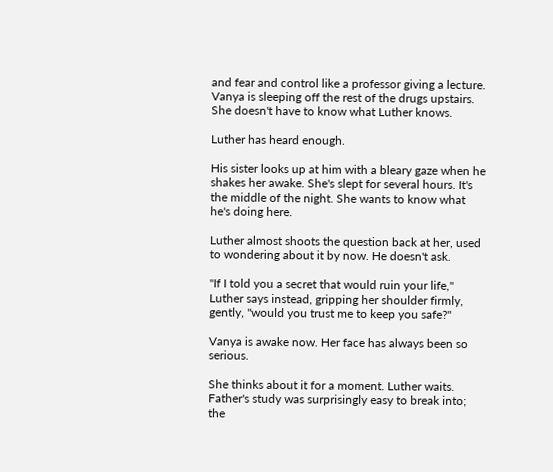and fear and control like a professor giving a lecture. Vanya is sleeping off the rest of the drugs upstairs. She doesn't have to know what Luther knows.

Luther has heard enough.

His sister looks up at him with a bleary gaze when he shakes her awake. She's slept for several hours. It's the middle of the night. She wants to know what he's doing here.

Luther almost shoots the question back at her, used to wondering about it by now. He doesn't ask.

"If I told you a secret that would ruin your life," Luther says instead, gripping her shoulder firmly, gently, "would you trust me to keep you safe?"

Vanya is awake now. Her face has always been so serious.

She thinks about it for a moment. Luther waits. Father's study was surprisingly easy to break into; the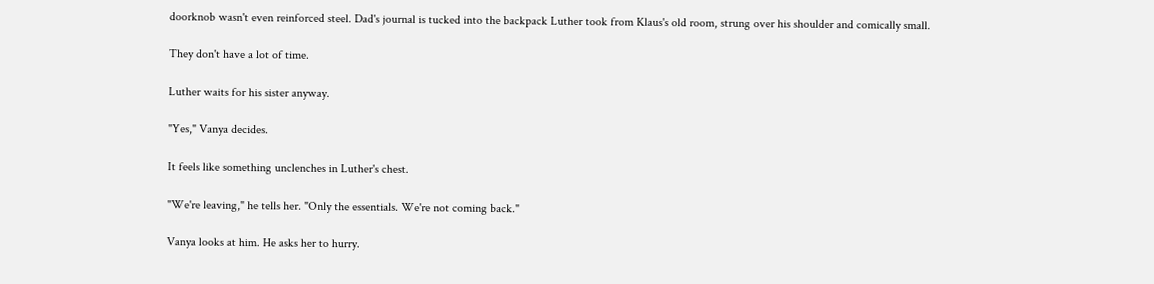doorknob wasn't even reinforced steel. Dad's journal is tucked into the backpack Luther took from Klaus's old room, strung over his shoulder and comically small.

They don't have a lot of time.

Luther waits for his sister anyway.

"Yes," Vanya decides.

It feels like something unclenches in Luther's chest.

"We're leaving," he tells her. "Only the essentials. We're not coming back."

Vanya looks at him. He asks her to hurry.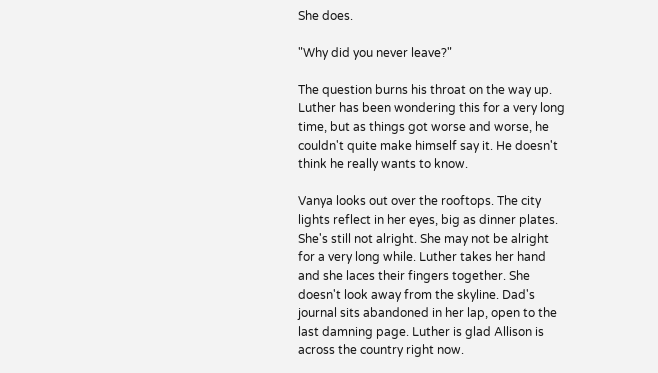She does.

"Why did you never leave?"

The question burns his throat on the way up. Luther has been wondering this for a very long time, but as things got worse and worse, he couldn't quite make himself say it. He doesn't think he really wants to know.

Vanya looks out over the rooftops. The city lights reflect in her eyes, big as dinner plates. She's still not alright. She may not be alright for a very long while. Luther takes her hand and she laces their fingers together. She doesn't look away from the skyline. Dad's journal sits abandoned in her lap, open to the last damning page. Luther is glad Allison is across the country right now.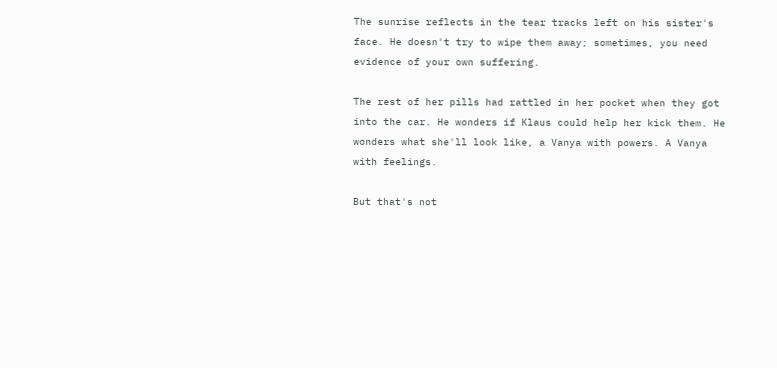The sunrise reflects in the tear tracks left on his sister's face. He doesn't try to wipe them away; sometimes, you need evidence of your own suffering.

The rest of her pills had rattled in her pocket when they got into the car. He wonders if Klaus could help her kick them. He wonders what she'll look like, a Vanya with powers. A Vanya with feelings.

But that's not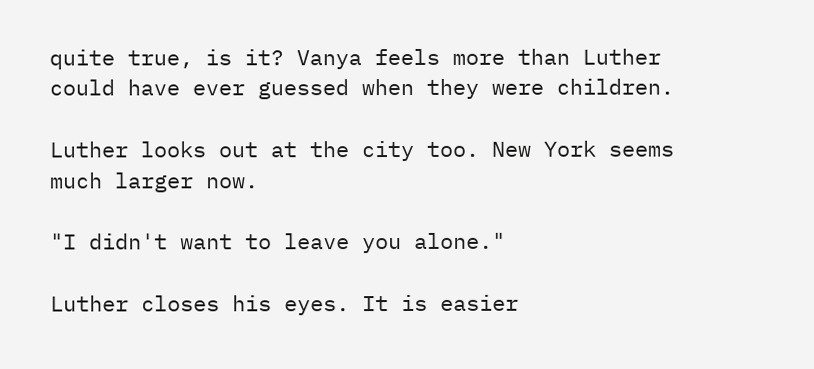quite true, is it? Vanya feels more than Luther could have ever guessed when they were children.

Luther looks out at the city too. New York seems much larger now.

"I didn't want to leave you alone."

Luther closes his eyes. It is easier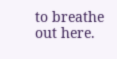to breathe out here.